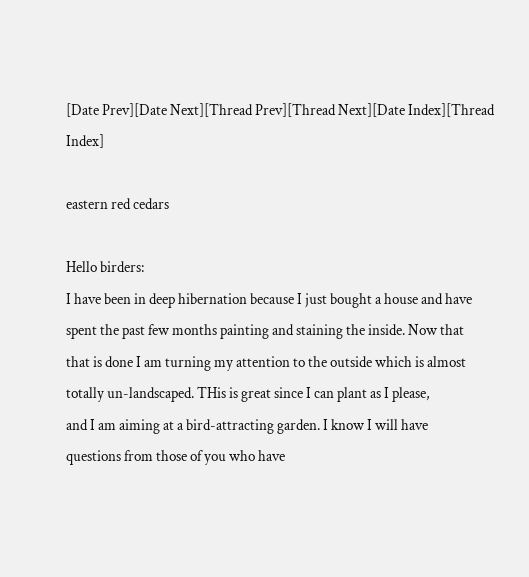[Date Prev][Date Next][Thread Prev][Thread Next][Date Index][Thread Index]

eastern red cedars

Hello birders:
I have been in deep hibernation because I just bought a house and have
spent the past few months painting and staining the inside. Now that
that is done I am turning my attention to the outside which is almost
totally un-landscaped. THis is great since I can plant as I please,
and I am aiming at a bird-attracting garden. I know I will have
questions from those of you who have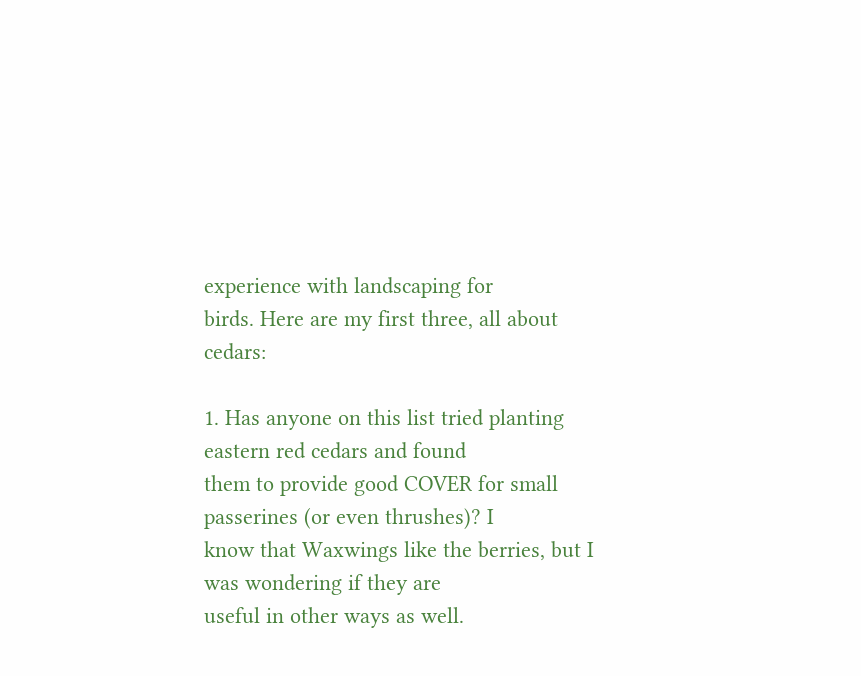experience with landscaping for
birds. Here are my first three, all about cedars:

1. Has anyone on this list tried planting eastern red cedars and found
them to provide good COVER for small passerines (or even thrushes)? I
know that Waxwings like the berries, but I was wondering if they are
useful in other ways as well.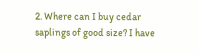2. Where can I buy cedar saplings of good size? I have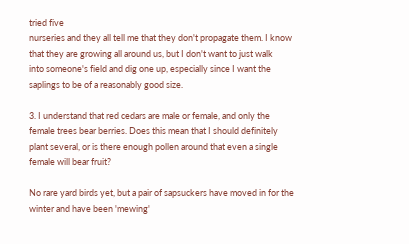tried five
nurseries and they all tell me that they don't propagate them. I know
that they are growing all around us, but I don't want to just walk
into someone's field and dig one up, especially since I want the
saplings to be of a reasonably good size.

3. I understand that red cedars are male or female, and only the
female trees bear berries. Does this mean that I should definitely
plant several, or is there enough pollen around that even a single
female will bear fruit?

No rare yard birds yet, but a pair of sapsuckers have moved in for the
winter and have been 'mewing'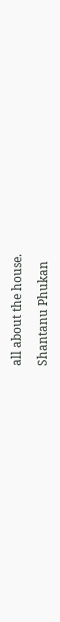all about the house.

Shantanu Phukan